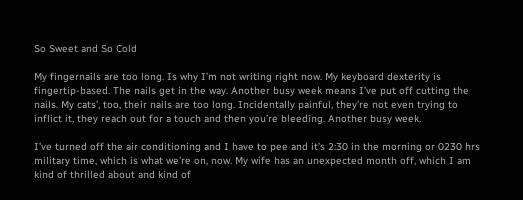So Sweet and So Cold

My fingernails are too long. Is why I’m not writing right now. My keyboard dexterity is fingertip-based. The nails get in the way. Another busy week means I’ve put off cutting the nails. My cats’, too, their nails are too long. Incidentally painful, they’re not even trying to inflict it, they reach out for a touch and then you’re bleeding. Another busy week.

I’ve turned off the air conditioning and I have to pee and it’s 2:30 in the morning or 0230 hrs military time, which is what we’re on, now. My wife has an unexpected month off, which I am kind of thrilled about and kind of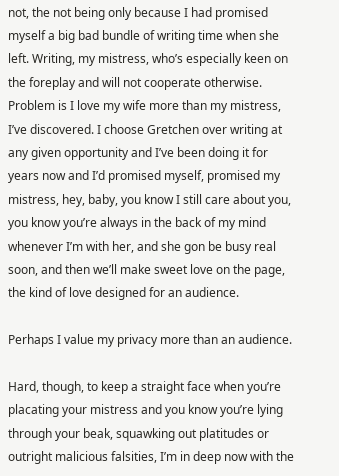not, the not being only because I had promised myself a big bad bundle of writing time when she left. Writing, my mistress, who’s especially keen on the foreplay and will not cooperate otherwise. Problem is I love my wife more than my mistress, I’ve discovered. I choose Gretchen over writing at any given opportunity and I’ve been doing it for years now and I’d promised myself, promised my mistress, hey, baby, you know I still care about you, you know you’re always in the back of my mind whenever I’m with her, and she gon be busy real soon, and then we’ll make sweet love on the page, the kind of love designed for an audience.

Perhaps I value my privacy more than an audience.

Hard, though, to keep a straight face when you’re placating your mistress and you know you’re lying through your beak, squawking out platitudes or outright malicious falsities, I’m in deep now with the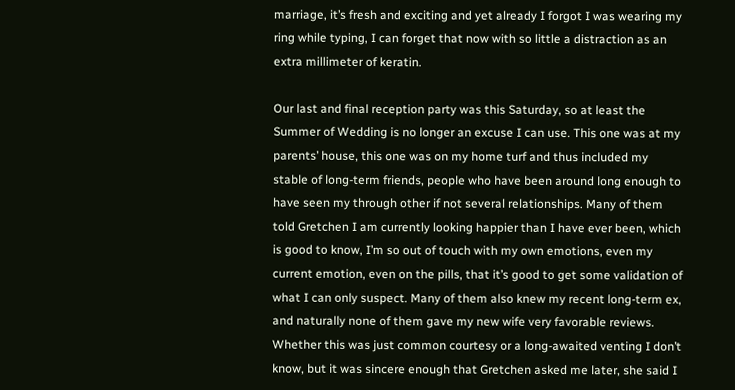marriage, it’s fresh and exciting and yet already I forgot I was wearing my ring while typing, I can forget that now with so little a distraction as an extra millimeter of keratin.

Our last and final reception party was this Saturday, so at least the Summer of Wedding is no longer an excuse I can use. This one was at my parents’ house, this one was on my home turf and thus included my stable of long-term friends, people who have been around long enough to have seen my through other if not several relationships. Many of them told Gretchen I am currently looking happier than I have ever been, which is good to know, I’m so out of touch with my own emotions, even my current emotion, even on the pills, that it’s good to get some validation of what I can only suspect. Many of them also knew my recent long-term ex, and naturally none of them gave my new wife very favorable reviews. Whether this was just common courtesy or a long-awaited venting I don’t know, but it was sincere enough that Gretchen asked me later, she said I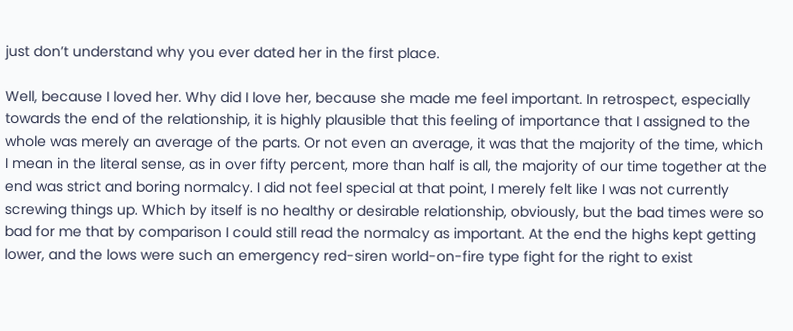just don’t understand why you ever dated her in the first place.

Well, because I loved her. Why did I love her, because she made me feel important. In retrospect, especially towards the end of the relationship, it is highly plausible that this feeling of importance that I assigned to the whole was merely an average of the parts. Or not even an average, it was that the majority of the time, which I mean in the literal sense, as in over fifty percent, more than half is all, the majority of our time together at the end was strict and boring normalcy. I did not feel special at that point, I merely felt like I was not currently screwing things up. Which by itself is no healthy or desirable relationship, obviously, but the bad times were so bad for me that by comparison I could still read the normalcy as important. At the end the highs kept getting lower, and the lows were such an emergency red-siren world-on-fire type fight for the right to exist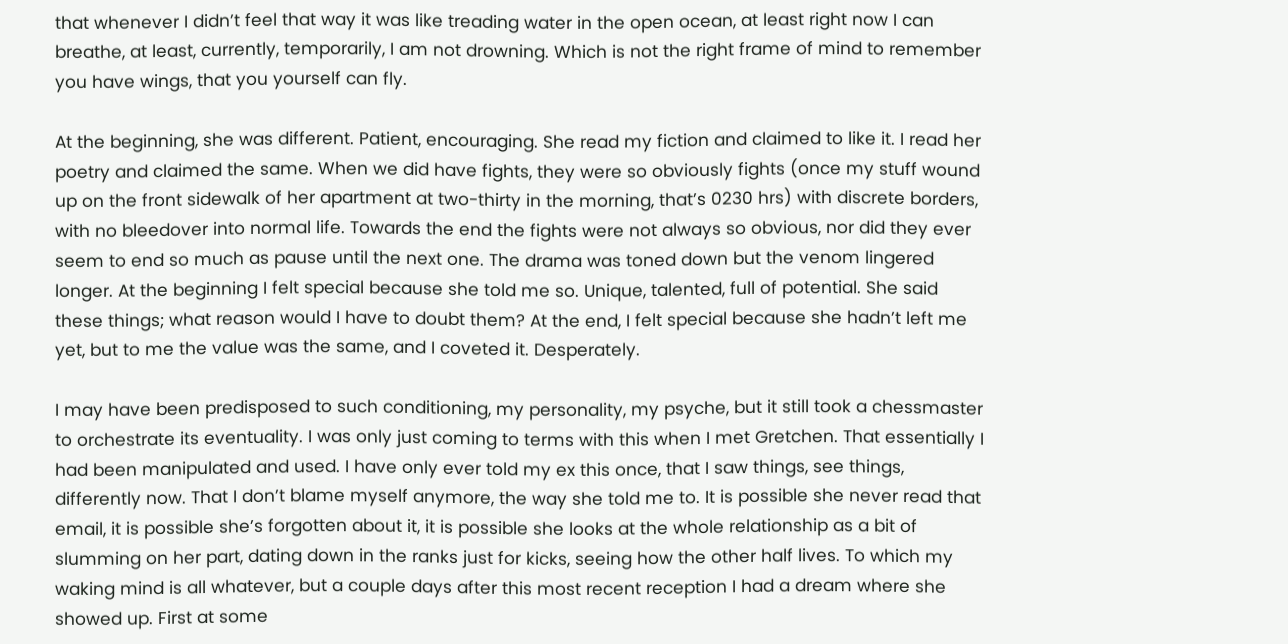that whenever I didn’t feel that way it was like treading water in the open ocean, at least right now I can breathe, at least, currently, temporarily, I am not drowning. Which is not the right frame of mind to remember you have wings, that you yourself can fly.

At the beginning, she was different. Patient, encouraging. She read my fiction and claimed to like it. I read her poetry and claimed the same. When we did have fights, they were so obviously fights (once my stuff wound up on the front sidewalk of her apartment at two-thirty in the morning, that’s 0230 hrs) with discrete borders, with no bleedover into normal life. Towards the end the fights were not always so obvious, nor did they ever seem to end so much as pause until the next one. The drama was toned down but the venom lingered longer. At the beginning I felt special because she told me so. Unique, talented, full of potential. She said these things; what reason would I have to doubt them? At the end, I felt special because she hadn’t left me yet, but to me the value was the same, and I coveted it. Desperately.

I may have been predisposed to such conditioning, my personality, my psyche, but it still took a chessmaster to orchestrate its eventuality. I was only just coming to terms with this when I met Gretchen. That essentially I had been manipulated and used. I have only ever told my ex this once, that I saw things, see things, differently now. That I don’t blame myself anymore, the way she told me to. It is possible she never read that email, it is possible she’s forgotten about it, it is possible she looks at the whole relationship as a bit of slumming on her part, dating down in the ranks just for kicks, seeing how the other half lives. To which my waking mind is all whatever, but a couple days after this most recent reception I had a dream where she showed up. First at some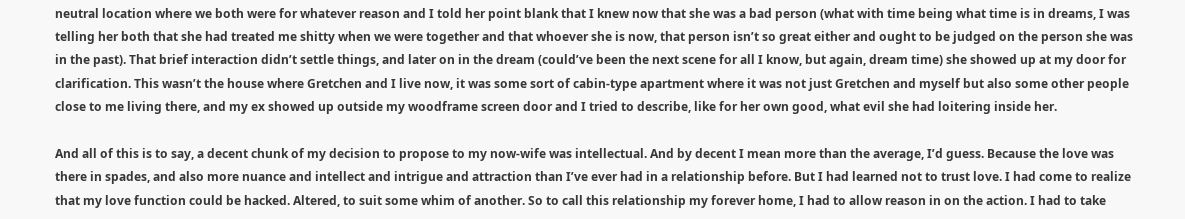neutral location where we both were for whatever reason and I told her point blank that I knew now that she was a bad person (what with time being what time is in dreams, I was telling her both that she had treated me shitty when we were together and that whoever she is now, that person isn’t so great either and ought to be judged on the person she was in the past). That brief interaction didn’t settle things, and later on in the dream (could’ve been the next scene for all I know, but again, dream time) she showed up at my door for clarification. This wasn’t the house where Gretchen and I live now, it was some sort of cabin-type apartment where it was not just Gretchen and myself but also some other people close to me living there, and my ex showed up outside my woodframe screen door and I tried to describe, like for her own good, what evil she had loitering inside her.

And all of this is to say, a decent chunk of my decision to propose to my now-wife was intellectual. And by decent I mean more than the average, I’d guess. Because the love was there in spades, and also more nuance and intellect and intrigue and attraction than I’ve ever had in a relationship before. But I had learned not to trust love. I had come to realize that my love function could be hacked. Altered, to suit some whim of another. So to call this relationship my forever home, I had to allow reason in on the action. I had to take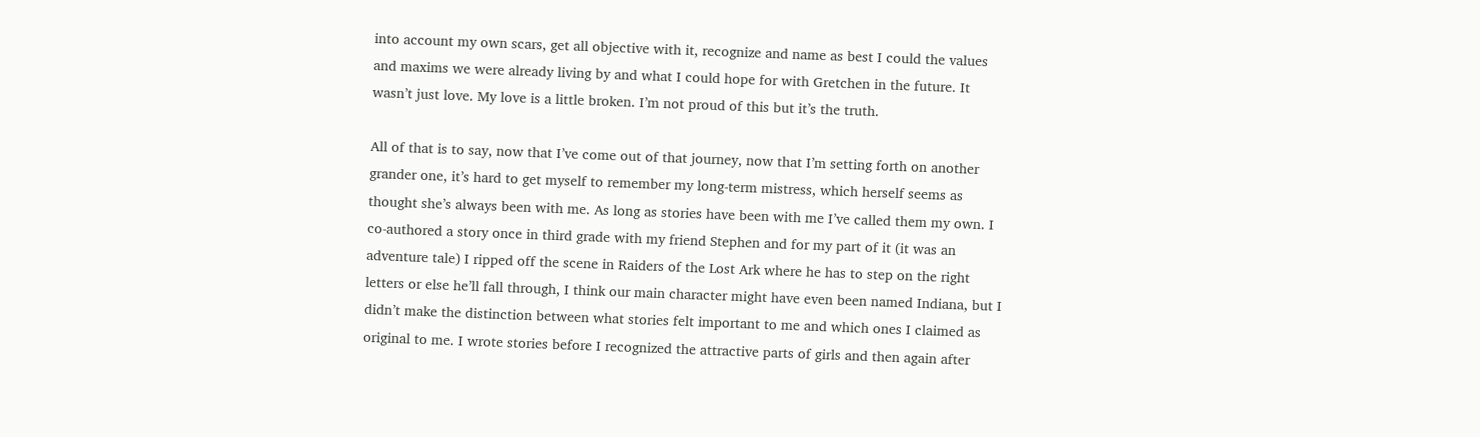into account my own scars, get all objective with it, recognize and name as best I could the values and maxims we were already living by and what I could hope for with Gretchen in the future. It wasn’t just love. My love is a little broken. I’m not proud of this but it’s the truth.

All of that is to say, now that I’ve come out of that journey, now that I’m setting forth on another grander one, it’s hard to get myself to remember my long-term mistress, which herself seems as thought she’s always been with me. As long as stories have been with me I’ve called them my own. I co-authored a story once in third grade with my friend Stephen and for my part of it (it was an adventure tale) I ripped off the scene in Raiders of the Lost Ark where he has to step on the right letters or else he’ll fall through, I think our main character might have even been named Indiana, but I didn’t make the distinction between what stories felt important to me and which ones I claimed as original to me. I wrote stories before I recognized the attractive parts of girls and then again after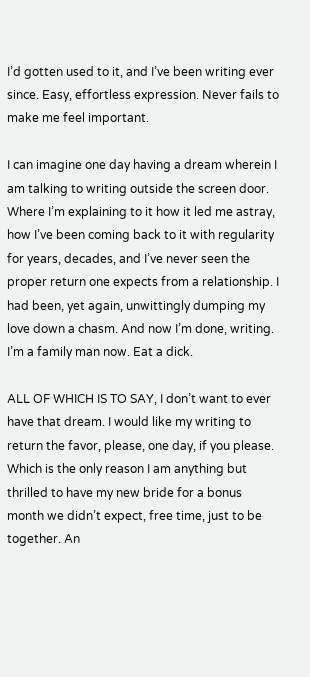I’d gotten used to it, and I’ve been writing ever since. Easy, effortless expression. Never fails to make me feel important.

I can imagine one day having a dream wherein I am talking to writing outside the screen door. Where I’m explaining to it how it led me astray, how I’ve been coming back to it with regularity for years, decades, and I’ve never seen the proper return one expects from a relationship. I had been, yet again, unwittingly dumping my love down a chasm. And now I’m done, writing. I’m a family man now. Eat a dick.

ALL OF WHICH IS TO SAY, I don’t want to ever have that dream. I would like my writing to return the favor, please, one day, if you please. Which is the only reason I am anything but thrilled to have my new bride for a bonus month we didn’t expect, free time, just to be together. An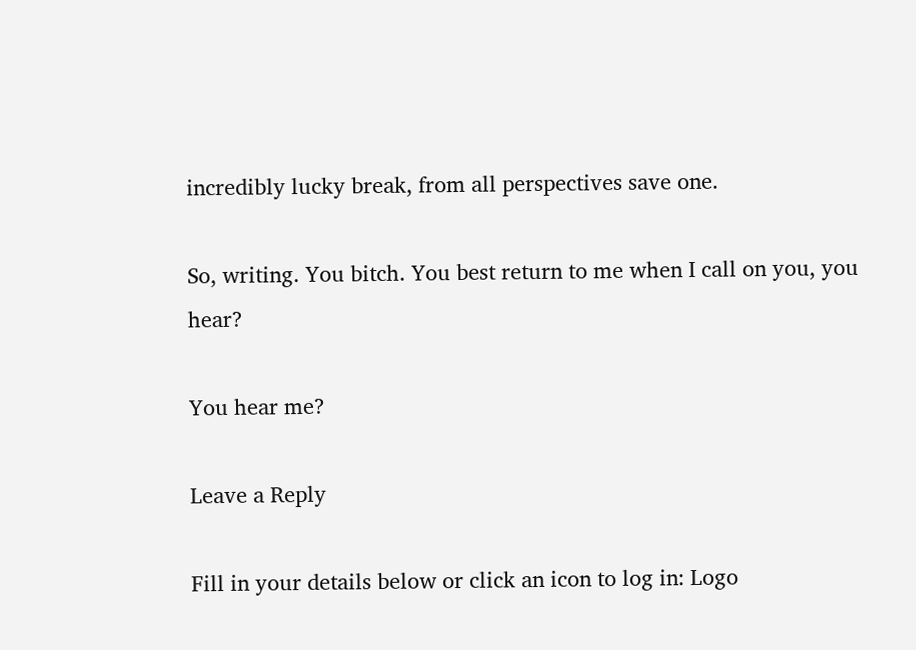incredibly lucky break, from all perspectives save one.

So, writing. You bitch. You best return to me when I call on you, you hear?

You hear me?

Leave a Reply

Fill in your details below or click an icon to log in: Logo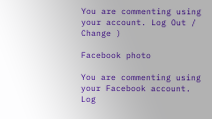You are commenting using your account. Log Out /  Change )

Facebook photo

You are commenting using your Facebook account. Log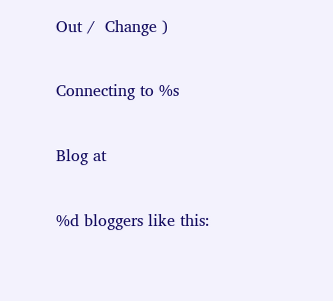Out /  Change )

Connecting to %s

Blog at

%d bloggers like this: